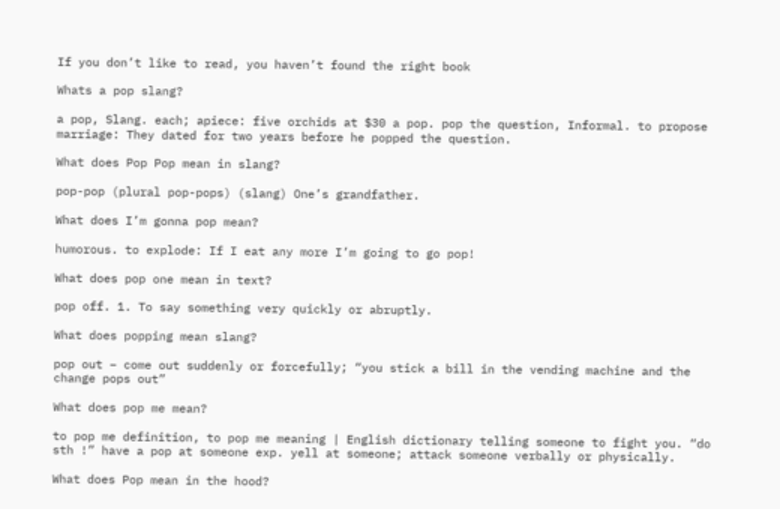If you don’t like to read, you haven’t found the right book

Whats a pop slang?

a pop, Slang. each; apiece: five orchids at $30 a pop. pop the question, Informal. to propose marriage: They dated for two years before he popped the question.

What does Pop Pop mean in slang?

pop-pop (plural pop-pops) (slang) One’s grandfather.

What does I’m gonna pop mean?

humorous. to explode: If I eat any more I’m going to go pop!

What does pop one mean in text?

pop off. 1. To say something very quickly or abruptly.

What does popping mean slang?

pop out – come out suddenly or forcefully; “you stick a bill in the vending machine and the change pops out”

What does pop me mean?

to pop me definition, to pop me meaning | English dictionary telling someone to fight you. “do sth !” have a pop at someone exp. yell at someone; attack someone verbally or physically.

What does Pop mean in the hood?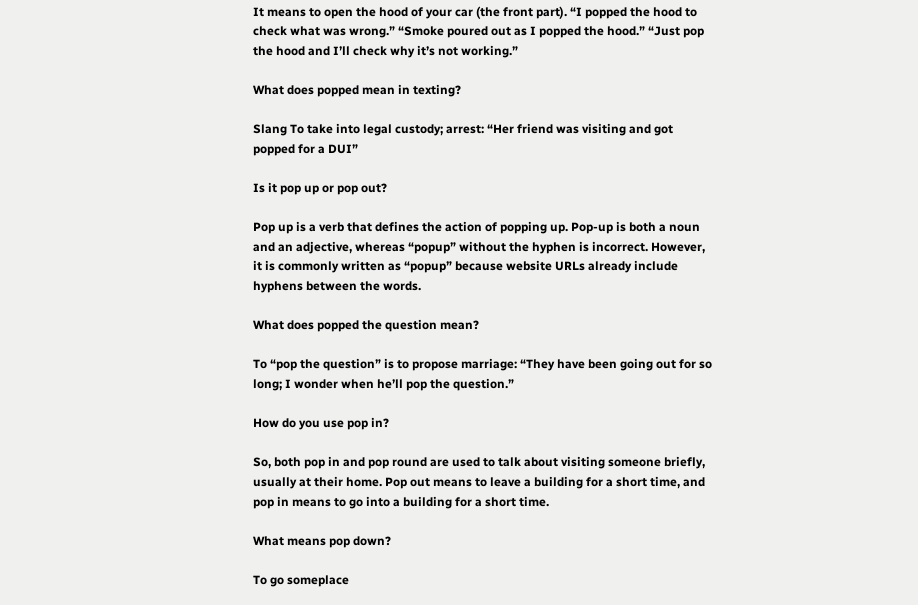It means to open the hood of your car (the front part). “I popped the hood to check what was wrong.” “Smoke poured out as I popped the hood.” “Just pop the hood and I’ll check why it’s not working.”

What does popped mean in texting?

Slang To take into legal custody; arrest: “Her friend was visiting and got popped for a DUI”

Is it pop up or pop out?

Pop up is a verb that defines the action of popping up. Pop-up is both a noun and an adjective, whereas “popup” without the hyphen is incorrect. However, it is commonly written as “popup” because website URLs already include hyphens between the words.

What does popped the question mean?

To “pop the question” is to propose marriage: “They have been going out for so long; I wonder when he’ll pop the question.”

How do you use pop in?

So, both pop in and pop round are used to talk about visiting someone briefly, usually at their home. Pop out means to leave a building for a short time, and pop in means to go into a building for a short time.

What means pop down?

To go someplace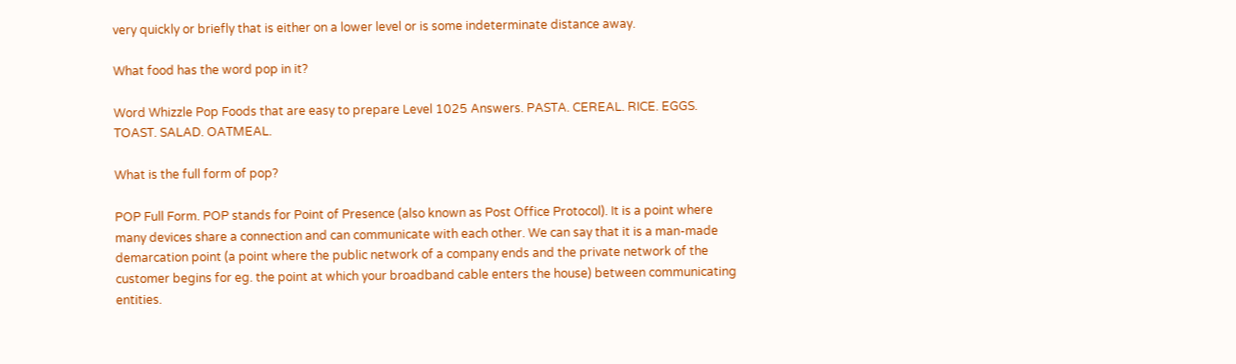very quickly or briefly that is either on a lower level or is some indeterminate distance away.

What food has the word pop in it?

Word Whizzle Pop Foods that are easy to prepare Level 1025 Answers. PASTA. CEREAL. RICE. EGGS. TOAST. SALAD. OATMEAL.

What is the full form of pop?

POP Full Form. POP stands for Point of Presence (also known as Post Office Protocol). It is a point where many devices share a connection and can communicate with each other. We can say that it is a man-made demarcation point (a point where the public network of a company ends and the private network of the customer begins for eg. the point at which your broadband cable enters the house) between communicating entities.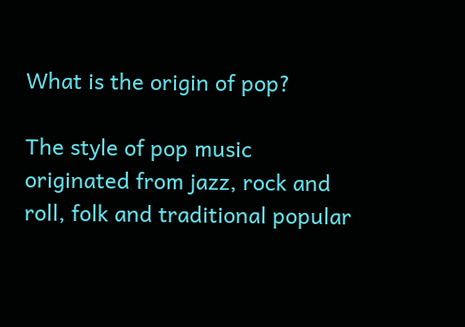What is the origin of pop?

The style of pop music originated from jazz, rock and roll, folk and traditional popular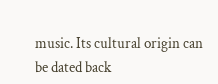music. Its cultural origin can be dated back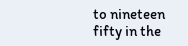to nineteen fifty in the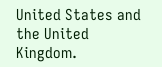United States and the United Kingdom.